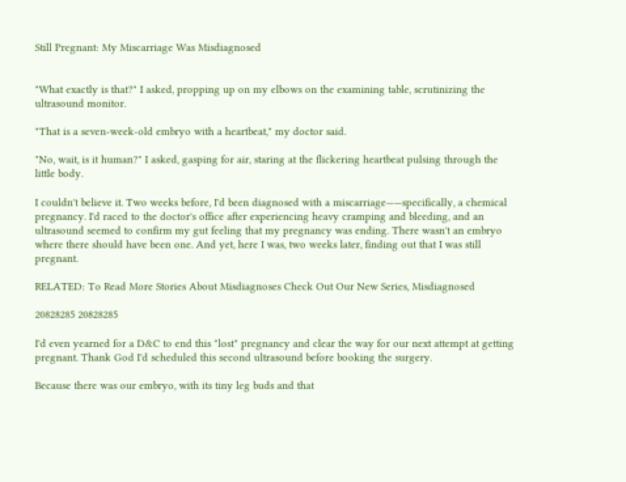Still Pregnant: My Miscarriage Was Misdiagnosed


"What exactly is that?" I asked, propping up on my elbows on the examining table, scrutinizing the ultrasound monitor.

"That is a seven-week-old embryo with a heartbeat," my doctor said.

"No, wait, is it human?" I asked, gasping for air, staring at the flickering heartbeat pulsing through the little body.

I couldn't believe it. Two weeks before, I'd been diagnosed with a miscarriage——specifically, a chemical pregnancy. I'd raced to the doctor's office after experiencing heavy cramping and bleeding, and an ultrasound seemed to confirm my gut feeling that my pregnancy was ending. There wasn't an embryo where there should have been one. And yet, here I was, two weeks later, finding out that I was still pregnant.

RELATED: To Read More Stories About Misdiagnoses Check Out Our New Series, Misdiagnosed

20828285 20828285

I'd even yearned for a D&C to end this "lost" pregnancy and clear the way for our next attempt at getting pregnant. Thank God I'd scheduled this second ultrasound before booking the surgery.

Because there was our embryo, with its tiny leg buds and that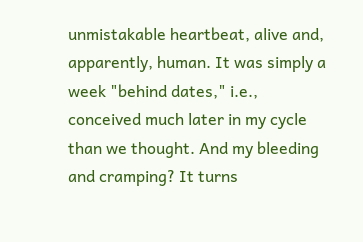unmistakable heartbeat, alive and, apparently, human. It was simply a week "behind dates," i.e., conceived much later in my cycle than we thought. And my bleeding and cramping? It turns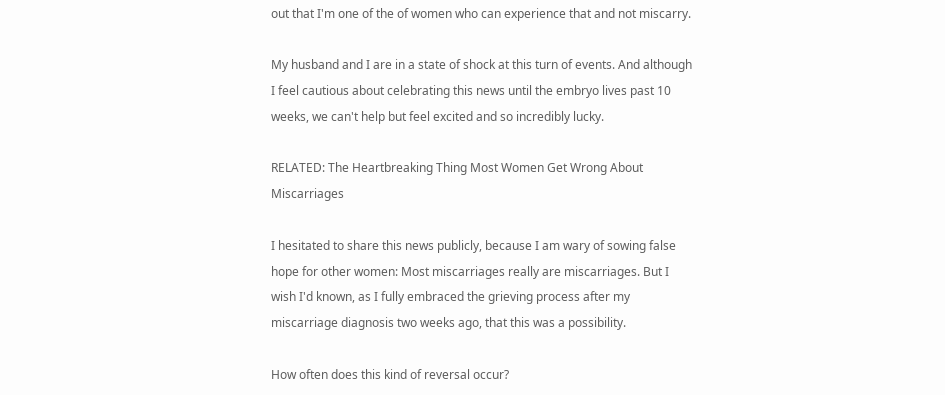out that I'm one of the of women who can experience that and not miscarry.

My husband and I are in a state of shock at this turn of events. And although I feel cautious about celebrating this news until the embryo lives past 10 weeks, we can't help but feel excited and so incredibly lucky.

RELATED: The Heartbreaking Thing Most Women Get Wrong About Miscarriages

I hesitated to share this news publicly, because I am wary of sowing false hope for other women: Most miscarriages really are miscarriages. But I wish I'd known, as I fully embraced the grieving process after my miscarriage diagnosis two weeks ago, that this was a possibility.

How often does this kind of reversal occur?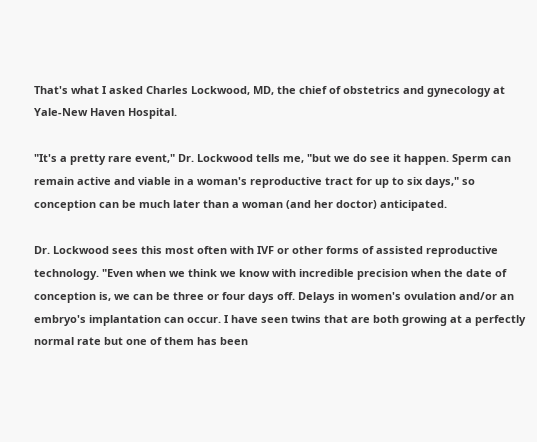That's what I asked Charles Lockwood, MD, the chief of obstetrics and gynecology at Yale-New Haven Hospital.

"It's a pretty rare event," Dr. Lockwood tells me, "but we do see it happen. Sperm can remain active and viable in a woman's reproductive tract for up to six days," so conception can be much later than a woman (and her doctor) anticipated.

Dr. Lockwood sees this most often with IVF or other forms of assisted reproductive technology. "Even when we think we know with incredible precision when the date of conception is, we can be three or four days off. Delays in women's ovulation and/or an embryo's implantation can occur. I have seen twins that are both growing at a perfectly normal rate but one of them has been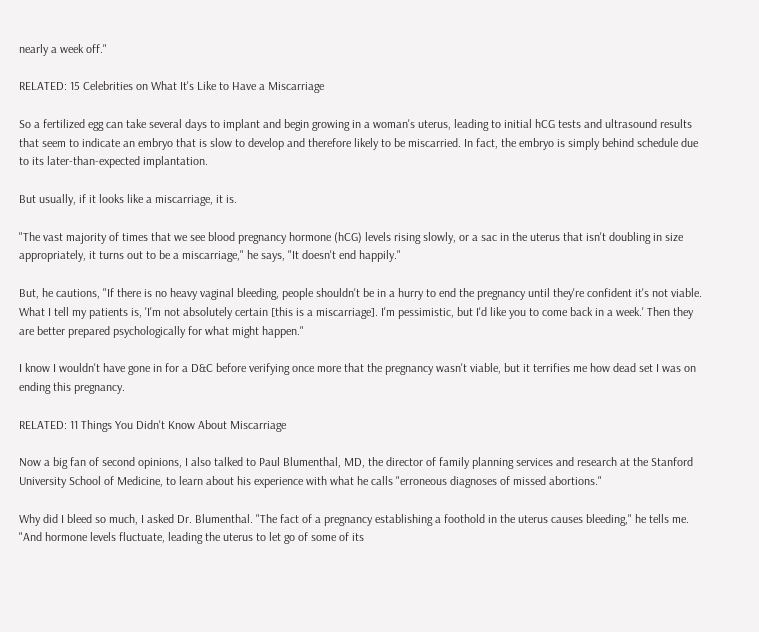nearly a week off."

RELATED: 15 Celebrities on What It's Like to Have a Miscarriage

So a fertilized egg can take several days to implant and begin growing in a woman's uterus, leading to initial hCG tests and ultrasound results that seem to indicate an embryo that is slow to develop and therefore likely to be miscarried. In fact, the embryo is simply behind schedule due to its later-than-expected implantation.

But usually, if it looks like a miscarriage, it is.

"The vast majority of times that we see blood pregnancy hormone (hCG) levels rising slowly, or a sac in the uterus that isn't doubling in size appropriately, it turns out to be a miscarriage," he says, "It doesn't end happily."

But, he cautions, "If there is no heavy vaginal bleeding, people shouldn't be in a hurry to end the pregnancy until they're confident it's not viable. What I tell my patients is, 'I'm not absolutely certain [this is a miscarriage]. I'm pessimistic, but I'd like you to come back in a week.' Then they are better prepared psychologically for what might happen."

I know I wouldn't have gone in for a D&C before verifying once more that the pregnancy wasn't viable, but it terrifies me how dead set I was on ending this pregnancy.

RELATED: 11 Things You Didn't Know About Miscarriage

Now a big fan of second opinions, I also talked to Paul Blumenthal, MD, the director of family planning services and research at the Stanford University School of Medicine, to learn about his experience with what he calls "erroneous diagnoses of missed abortions."

Why did I bleed so much, I asked Dr. Blumenthal. "The fact of a pregnancy establishing a foothold in the uterus causes bleeding," he tells me. "And hormone levels fluctuate, leading the uterus to let go of some of its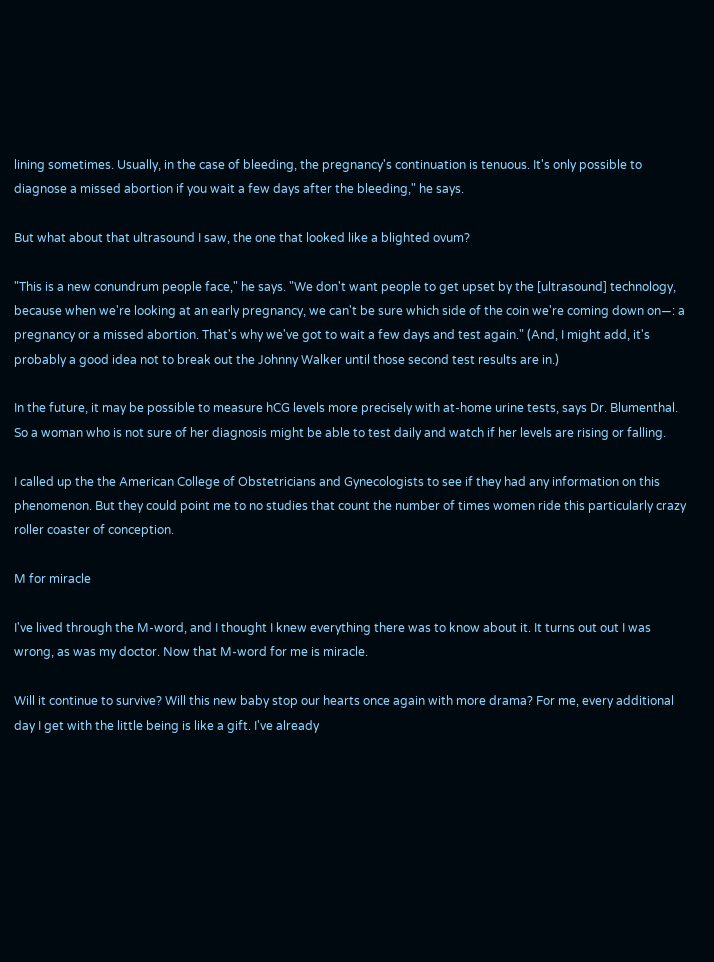lining sometimes. Usually, in the case of bleeding, the pregnancy's continuation is tenuous. It's only possible to diagnose a missed abortion if you wait a few days after the bleeding," he says.

But what about that ultrasound I saw, the one that looked like a blighted ovum?

"This is a new conundrum people face," he says. "We don't want people to get upset by the [ultrasound] technology, because when we're looking at an early pregnancy, we can't be sure which side of the coin we're coming down on—: a pregnancy or a missed abortion. That's why we've got to wait a few days and test again." (And, I might add, it's probably a good idea not to break out the Johnny Walker until those second test results are in.)

In the future, it may be possible to measure hCG levels more precisely with at-home urine tests, says Dr. Blumenthal. So a woman who is not sure of her diagnosis might be able to test daily and watch if her levels are rising or falling.

I called up the the American College of Obstetricians and Gynecologists to see if they had any information on this phenomenon. But they could point me to no studies that count the number of times women ride this particularly crazy roller coaster of conception.

M for miracle

I've lived through the M-word, and I thought I knew everything there was to know about it. It turns out out I was wrong, as was my doctor. Now that M-word for me is miracle.

Will it continue to survive? Will this new baby stop our hearts once again with more drama? For me, every additional day I get with the little being is like a gift. I've already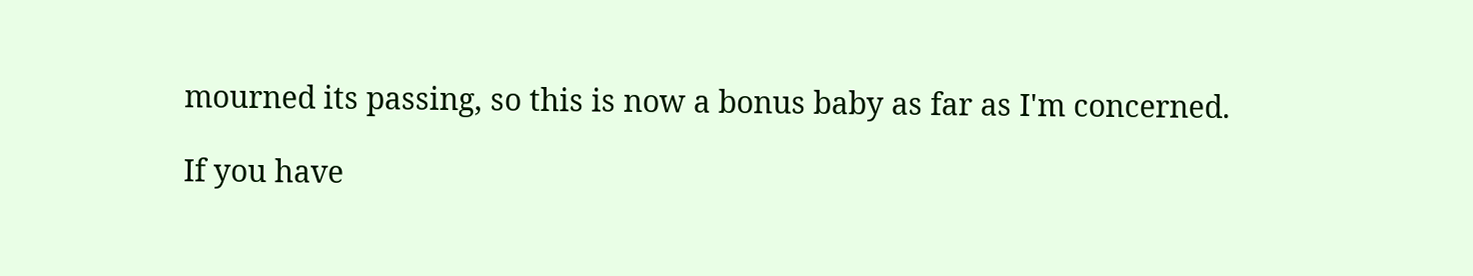mourned its passing, so this is now a bonus baby as far as I'm concerned.

If you have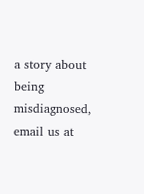a story about being misdiagnosed, email us at